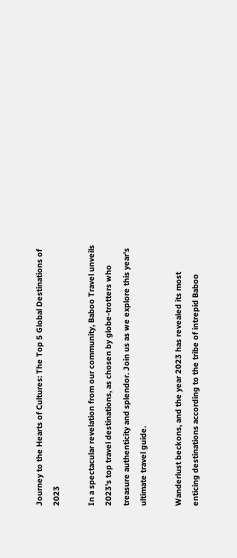Journey to the Hearts of Cultures: The Top 5 Global Destinations of 2023

In a spectacular revelation from our community, Baboo Travel unveils 2023's top travel destinations, as chosen by globe-trotters who treasure authenticity and splendor. Join us as we explore this year's ultimate travel guide.

Wanderlust beckons, and the year 2023 has revealed its most enticing destinations according to the tribe of intrepid Baboo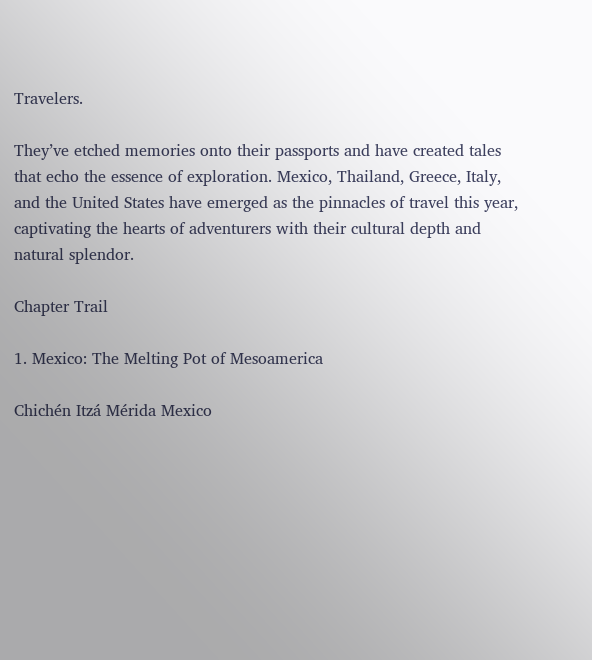Travelers.

They’ve etched memories onto their passports and have created tales that echo the essence of exploration. Mexico, Thailand, Greece, Italy, and the United States have emerged as the pinnacles of travel this year, captivating the hearts of adventurers with their cultural depth and natural splendor.

Chapter Trail

1. Mexico: The Melting Pot of Mesoamerica

Chichén Itzá Mérida Mexico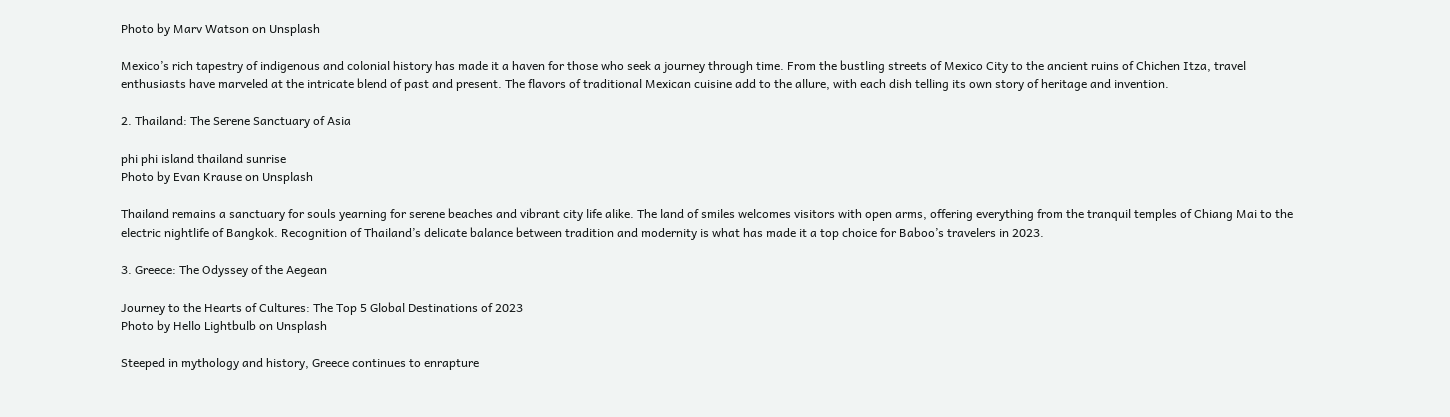Photo by Marv Watson on Unsplash

Mexico’s rich tapestry of indigenous and colonial history has made it a haven for those who seek a journey through time. From the bustling streets of Mexico City to the ancient ruins of Chichen Itza, travel enthusiasts have marveled at the intricate blend of past and present. The flavors of traditional Mexican cuisine add to the allure, with each dish telling its own story of heritage and invention.

2. Thailand: The Serene Sanctuary of Asia

phi phi island thailand sunrise
Photo by Evan Krause on Unsplash

Thailand remains a sanctuary for souls yearning for serene beaches and vibrant city life alike. The land of smiles welcomes visitors with open arms, offering everything from the tranquil temples of Chiang Mai to the electric nightlife of Bangkok. Recognition of Thailand’s delicate balance between tradition and modernity is what has made it a top choice for Baboo’s travelers in 2023.

3. Greece: The Odyssey of the Aegean

Journey to the Hearts of Cultures: The Top 5 Global Destinations of 2023
Photo by Hello Lightbulb on Unsplash

Steeped in mythology and history, Greece continues to enrapture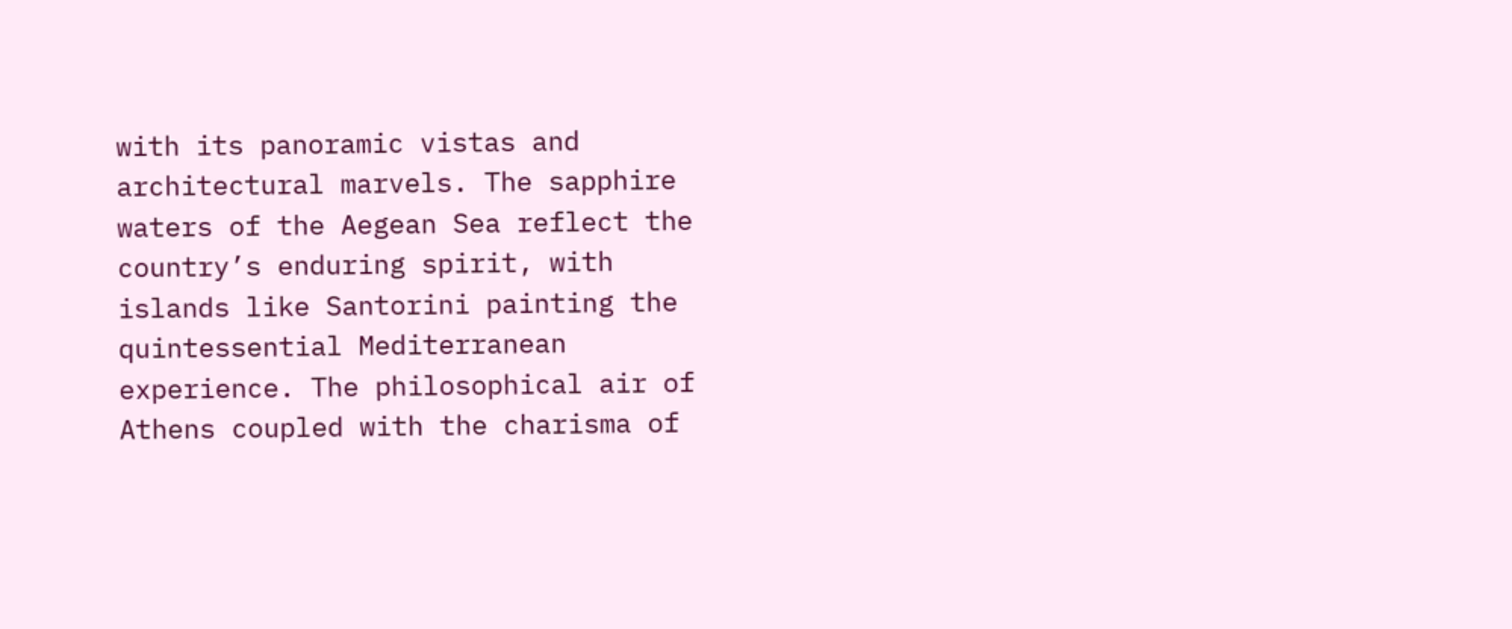with its panoramic vistas and architectural marvels. The sapphire waters of the Aegean Sea reflect the country’s enduring spirit, with islands like Santorini painting the quintessential Mediterranean experience. The philosophical air of Athens coupled with the charisma of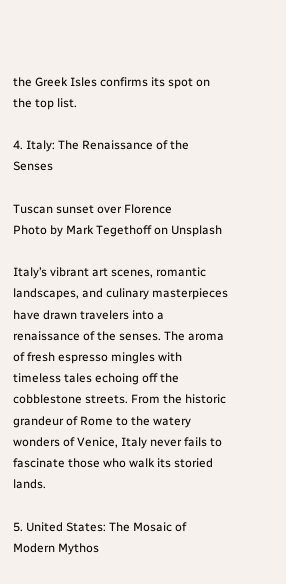the Greek Isles confirms its spot on the top list.

4. Italy: The Renaissance of the Senses

Tuscan sunset over Florence
Photo by Mark Tegethoff on Unsplash

Italy’s vibrant art scenes, romantic landscapes, and culinary masterpieces have drawn travelers into a renaissance of the senses. The aroma of fresh espresso mingles with timeless tales echoing off the cobblestone streets. From the historic grandeur of Rome to the watery wonders of Venice, Italy never fails to fascinate those who walk its storied lands.

5. United States: The Mosaic of Modern Mythos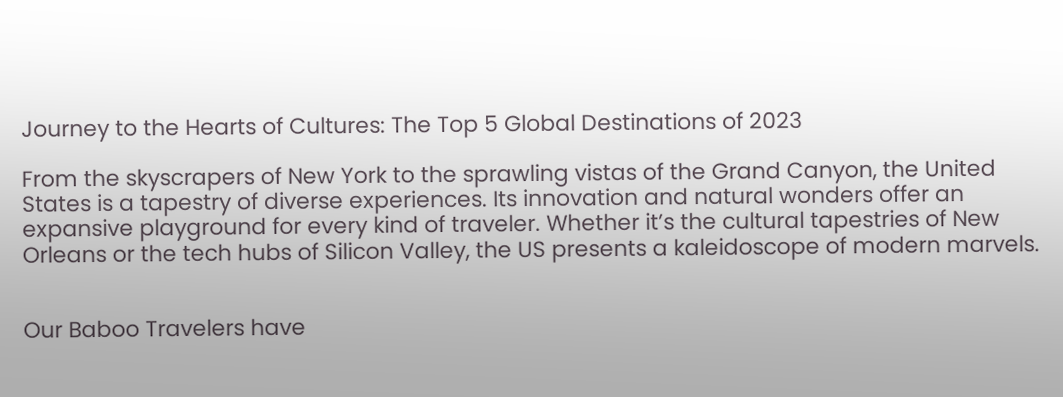Journey to the Hearts of Cultures: The Top 5 Global Destinations of 2023

From the skyscrapers of New York to the sprawling vistas of the Grand Canyon, the United States is a tapestry of diverse experiences. Its innovation and natural wonders offer an expansive playground for every kind of traveler. Whether it’s the cultural tapestries of New Orleans or the tech hubs of Silicon Valley, the US presents a kaleidoscope of modern marvels.


Our Baboo Travelers have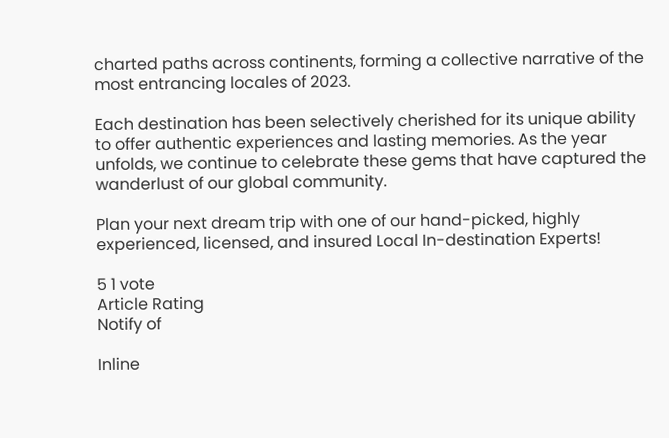charted paths across continents, forming a collective narrative of the most entrancing locales of 2023.

Each destination has been selectively cherished for its unique ability to offer authentic experiences and lasting memories. As the year unfolds, we continue to celebrate these gems that have captured the wanderlust of our global community.

Plan your next dream trip with one of our hand-picked, highly experienced, licensed, and insured Local In-destination Experts!

5 1 vote
Article Rating
Notify of

Inline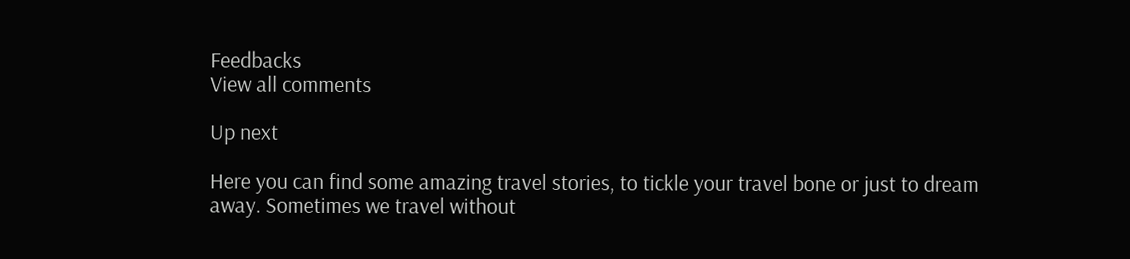Feedbacks
View all comments

Up next

Here you can find some amazing travel stories, to tickle your travel bone or just to dream away. Sometimes we travel without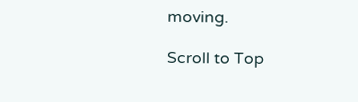moving.

Scroll to Top